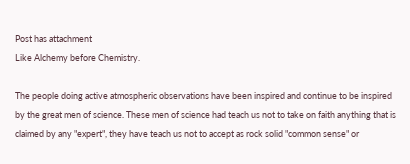Post has attachment
Like Alchemy before Chemistry.

The people doing active atmospheric observations have been inspired and continue to be inspired by the great men of science. These men of science had teach us not to take on faith anything that is claimed by any "expert", they have teach us not to accept as rock solid "common sense" or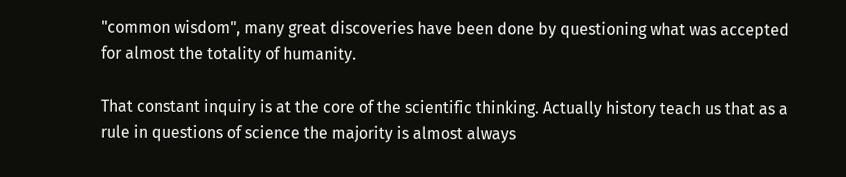"common wisdom", many great discoveries have been done by questioning what was accepted for almost the totality of humanity.

That constant inquiry is at the core of the scientific thinking. Actually history teach us that as a rule in questions of science the majority is almost always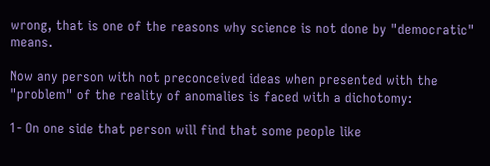wrong, that is one of the reasons why science is not done by "democratic" means.

Now any person with not preconceived ideas when presented with the "problem" of the reality of anomalies is faced with a dichotomy:

1- On one side that person will find that some people like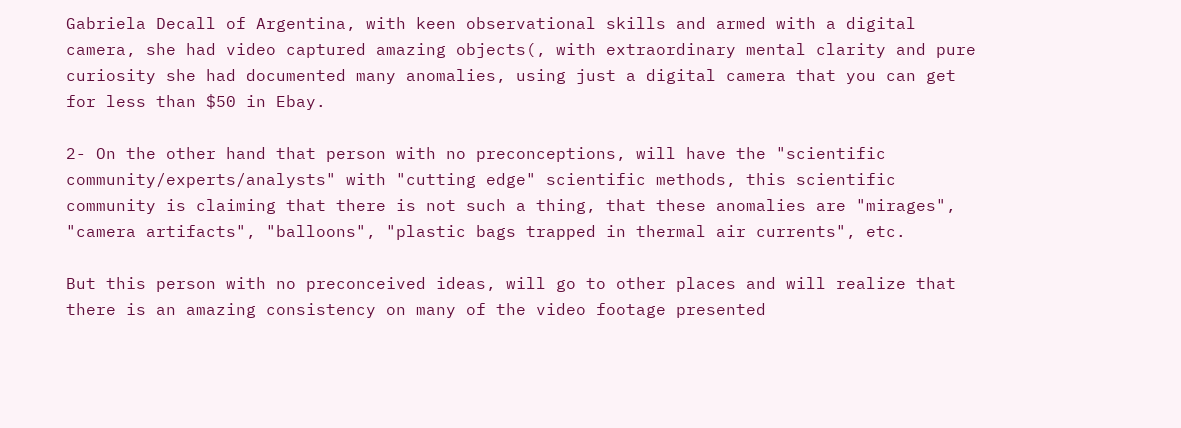Gabriela Decall of Argentina, with keen observational skills and armed with a digital camera, she had video captured amazing objects(, with extraordinary mental clarity and pure curiosity she had documented many anomalies, using just a digital camera that you can get for less than $50 in Ebay.

2- On the other hand that person with no preconceptions, will have the "scientific community/experts/analysts" with "cutting edge" scientific methods, this scientific community is claiming that there is not such a thing, that these anomalies are "mirages", "camera artifacts", "balloons", "plastic bags trapped in thermal air currents", etc.

But this person with no preconceived ideas, will go to other places and will realize that there is an amazing consistency on many of the video footage presented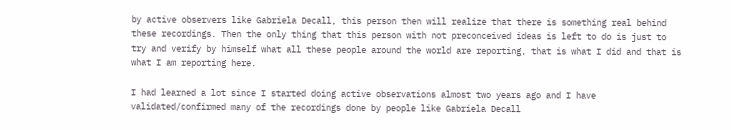by active observers like Gabriela Decall, this person then will realize that there is something real behind these recordings. Then the only thing that this person with not preconceived ideas is left to do is just to try and verify by himself what all these people around the world are reporting, that is what I did and that is what I am reporting here.

I had learned a lot since I started doing active observations almost two years ago and I have validated/confirmed many of the recordings done by people like Gabriela Decall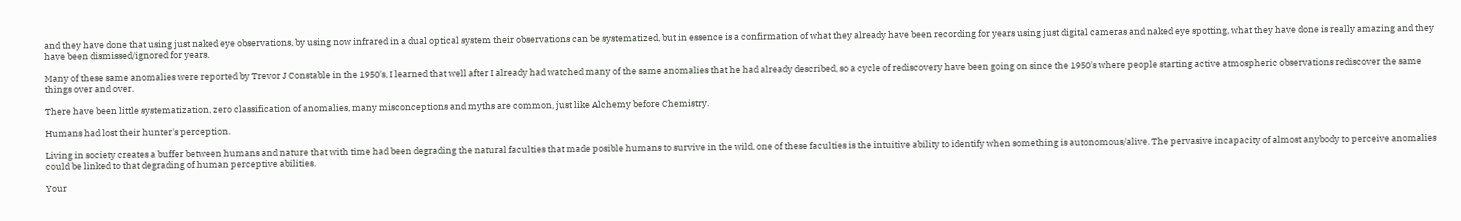and they have done that using just naked eye observations, by using now infrared in a dual optical system their observations can be systematized, but in essence is a confirmation of what they already have been recording for years using just digital cameras and naked eye spotting, what they have done is really amazing and they have been dismissed/ignored for years.

Many of these same anomalies were reported by Trevor J Constable in the 1950's, I learned that well after I already had watched many of the same anomalies that he had already described, so a cycle of rediscovery have been going on since the 1950's where people starting active atmospheric observations rediscover the same things over and over.

There have been little systematization, zero classification of anomalies, many misconceptions and myths are common, just like Alchemy before Chemistry.

Humans had lost their hunter's perception.

Living in society creates a buffer between humans and nature that with time had been degrading the natural faculties that made posible humans to survive in the wild, one of these faculties is the intuitive ability to identify when something is autonomous/alive. The pervasive incapacity of almost anybody to perceive anomalies could be linked to that degrading of human perceptive abilities.

Your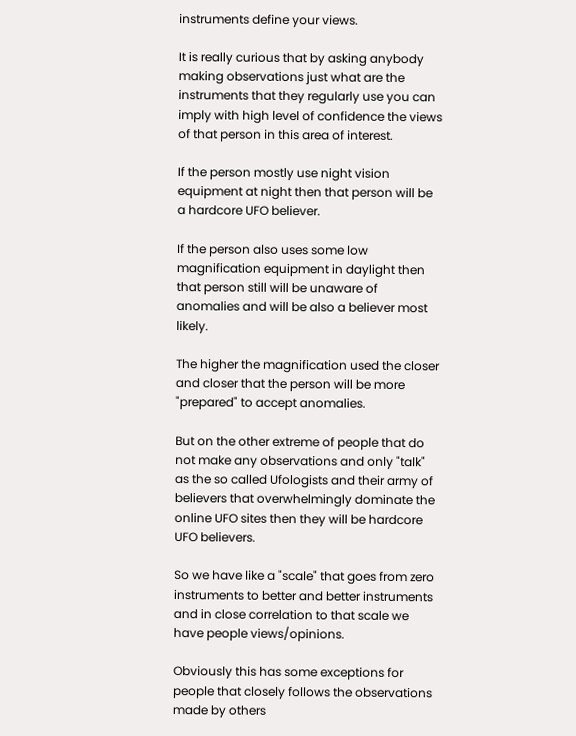instruments define your views.

It is really curious that by asking anybody making observations just what are the instruments that they regularly use you can imply with high level of confidence the views of that person in this area of interest.

If the person mostly use night vision equipment at night then that person will be a hardcore UFO believer.

If the person also uses some low magnification equipment in daylight then that person still will be unaware of anomalies and will be also a believer most likely.

The higher the magnification used the closer and closer that the person will be more "prepared" to accept anomalies.

But on the other extreme of people that do not make any observations and only "talk" as the so called Ufologists and their army of believers that overwhelmingly dominate the online UFO sites then they will be hardcore UFO believers.

So we have like a "scale" that goes from zero instruments to better and better instruments and in close correlation to that scale we have people views/opinions.

Obviously this has some exceptions for people that closely follows the observations made by others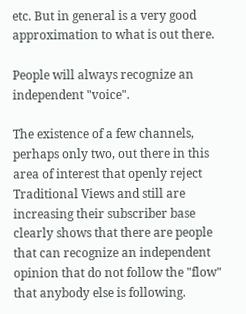etc. But in general is a very good approximation to what is out there.

People will always recognize an independent "voice".

The existence of a few channels, perhaps only two, out there in this area of interest that openly reject Traditional Views and still are increasing their subscriber base clearly shows that there are people that can recognize an independent opinion that do not follow the "flow" that anybody else is following.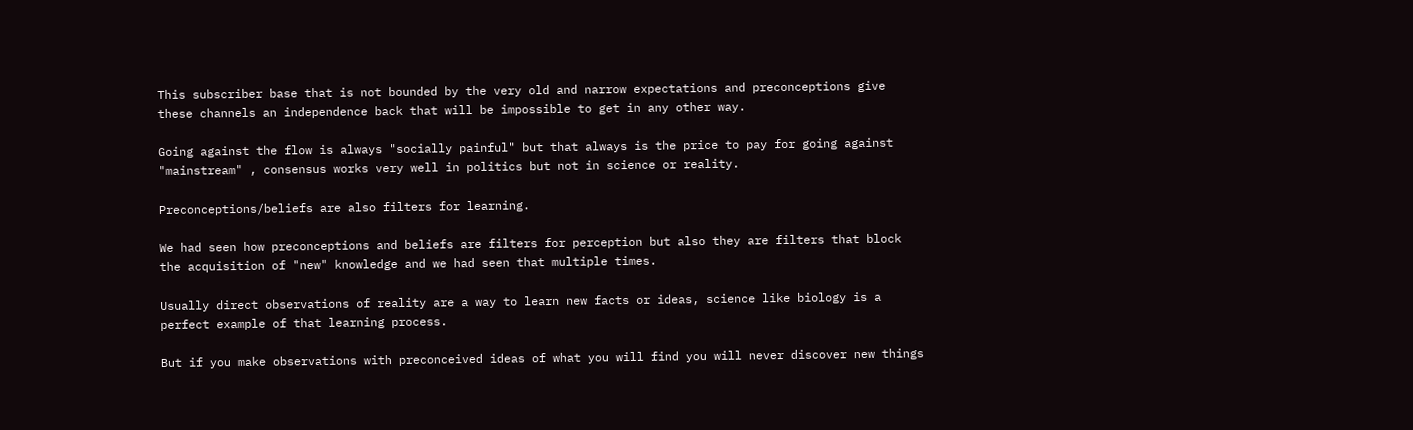This subscriber base that is not bounded by the very old and narrow expectations and preconceptions give these channels an independence back that will be impossible to get in any other way.

Going against the flow is always "socially painful" but that always is the price to pay for going against "mainstream" , consensus works very well in politics but not in science or reality.

Preconceptions/beliefs are also filters for learning.

We had seen how preconceptions and beliefs are filters for perception but also they are filters that block the acquisition of "new" knowledge and we had seen that multiple times.

Usually direct observations of reality are a way to learn new facts or ideas, science like biology is a perfect example of that learning process.

But if you make observations with preconceived ideas of what you will find you will never discover new things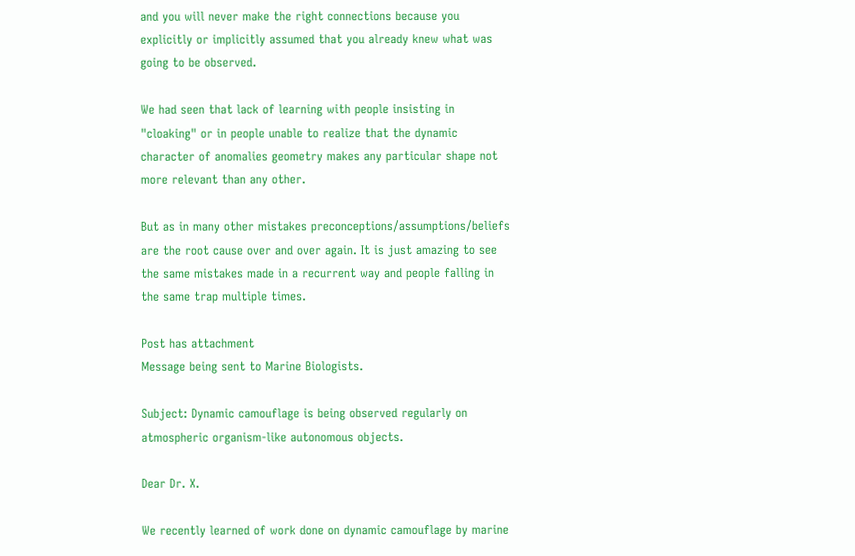and you will never make the right connections because you explicitly or implicitly assumed that you already knew what was going to be observed.

We had seen that lack of learning with people insisting in "cloaking" or in people unable to realize that the dynamic character of anomalies geometry makes any particular shape not more relevant than any other.

But as in many other mistakes preconceptions/assumptions/beliefs are the root cause over and over again. It is just amazing to see the same mistakes made in a recurrent way and people falling in the same trap multiple times.

Post has attachment
Message being sent to Marine Biologists.

Subject: Dynamic camouflage is being observed regularly on atmospheric organism-like autonomous objects.

Dear Dr. X.

We recently learned of work done on dynamic camouflage by marine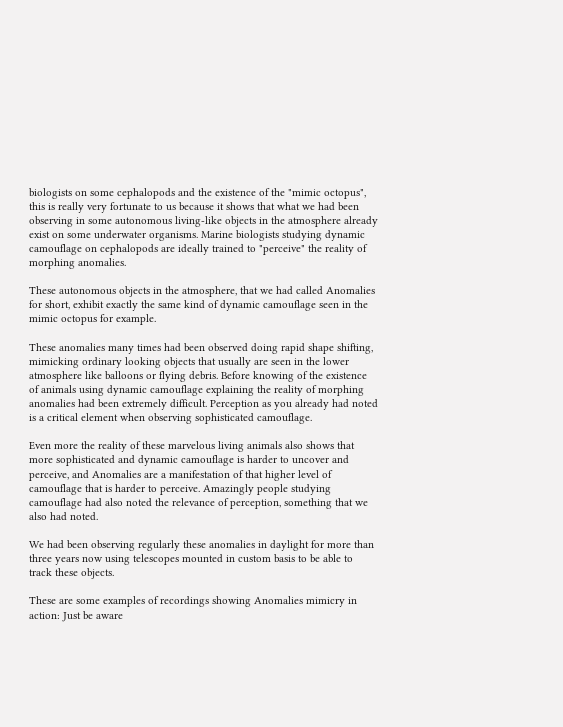biologists on some cephalopods and the existence of the "mimic octopus", this is really very fortunate to us because it shows that what we had been observing in some autonomous living-like objects in the atmosphere already exist on some underwater organisms. Marine biologists studying dynamic camouflage on cephalopods are ideally trained to "perceive" the reality of morphing anomalies.

These autonomous objects in the atmosphere, that we had called Anomalies for short, exhibit exactly the same kind of dynamic camouflage seen in the mimic octopus for example.

These anomalies many times had been observed doing rapid shape shifting, mimicking ordinary looking objects that usually are seen in the lower atmosphere like balloons or flying debris. Before knowing of the existence of animals using dynamic camouflage explaining the reality of morphing anomalies had been extremely difficult. Perception as you already had noted is a critical element when observing sophisticated camouflage.

Even more the reality of these marvelous living animals also shows that more sophisticated and dynamic camouflage is harder to uncover and perceive, and Anomalies are a manifestation of that higher level of camouflage that is harder to perceive. Amazingly people studying camouflage had also noted the relevance of perception, something that we also had noted.

We had been observing regularly these anomalies in daylight for more than three years now using telescopes mounted in custom basis to be able to track these objects.

These are some examples of recordings showing Anomalies mimicry in action: Just be aware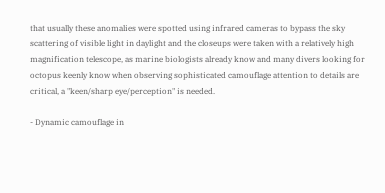that usually these anomalies were spotted using infrared cameras to bypass the sky scattering of visible light in daylight and the closeups were taken with a relatively high magnification telescope, as marine biologists already know and many divers looking for octopus keenly know when observing sophisticated camouflage attention to details are critical, a "keen/sharp eye/perception" is needed.

- Dynamic camouflage in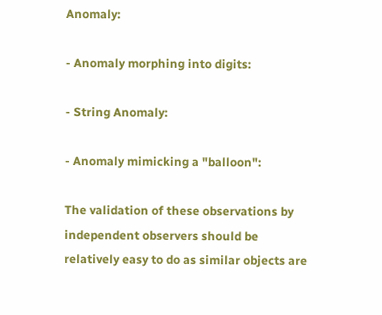Anomaly:

- Anomaly morphing into digits:

- String Anomaly:

- Anomaly mimicking a "balloon":

The validation of these observations by independent observers should be relatively easy to do as similar objects are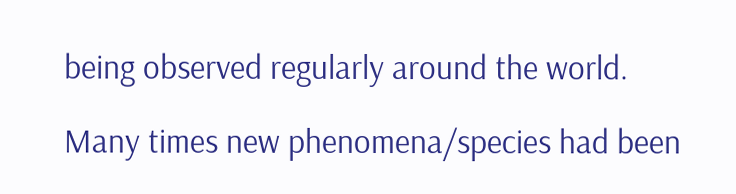being observed regularly around the world.

Many times new phenomena/species had been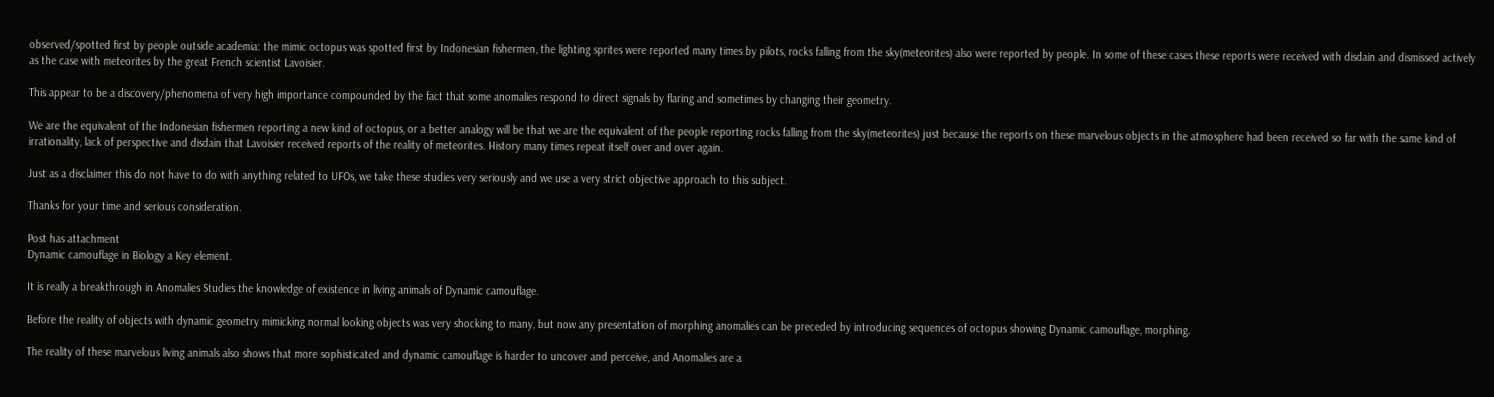observed/spotted first by people outside academia: the mimic octopus was spotted first by Indonesian fishermen, the lighting sprites were reported many times by pilots, rocks falling from the sky(meteorites) also were reported by people. In some of these cases these reports were received with disdain and dismissed actively as the case with meteorites by the great French scientist Lavoisier.

This appear to be a discovery/phenomena of very high importance compounded by the fact that some anomalies respond to direct signals by flaring and sometimes by changing their geometry.

We are the equivalent of the Indonesian fishermen reporting a new kind of octopus, or a better analogy will be that we are the equivalent of the people reporting rocks falling from the sky(meteorites) just because the reports on these marvelous objects in the atmosphere had been received so far with the same kind of irrationality, lack of perspective and disdain that Lavoisier received reports of the reality of meteorites. History many times repeat itself over and over again.

Just as a disclaimer this do not have to do with anything related to UFOs, we take these studies very seriously and we use a very strict objective approach to this subject.

Thanks for your time and serious consideration.

Post has attachment
Dynamic camouflage in Biology a Key element.

It is really a breakthrough in Anomalies Studies the knowledge of existence in living animals of Dynamic camouflage.

Before the reality of objects with dynamic geometry mimicking normal looking objects was very shocking to many, but now any presentation of morphing anomalies can be preceded by introducing sequences of octopus showing Dynamic camouflage, morphing.

The reality of these marvelous living animals also shows that more sophisticated and dynamic camouflage is harder to uncover and perceive, and Anomalies are a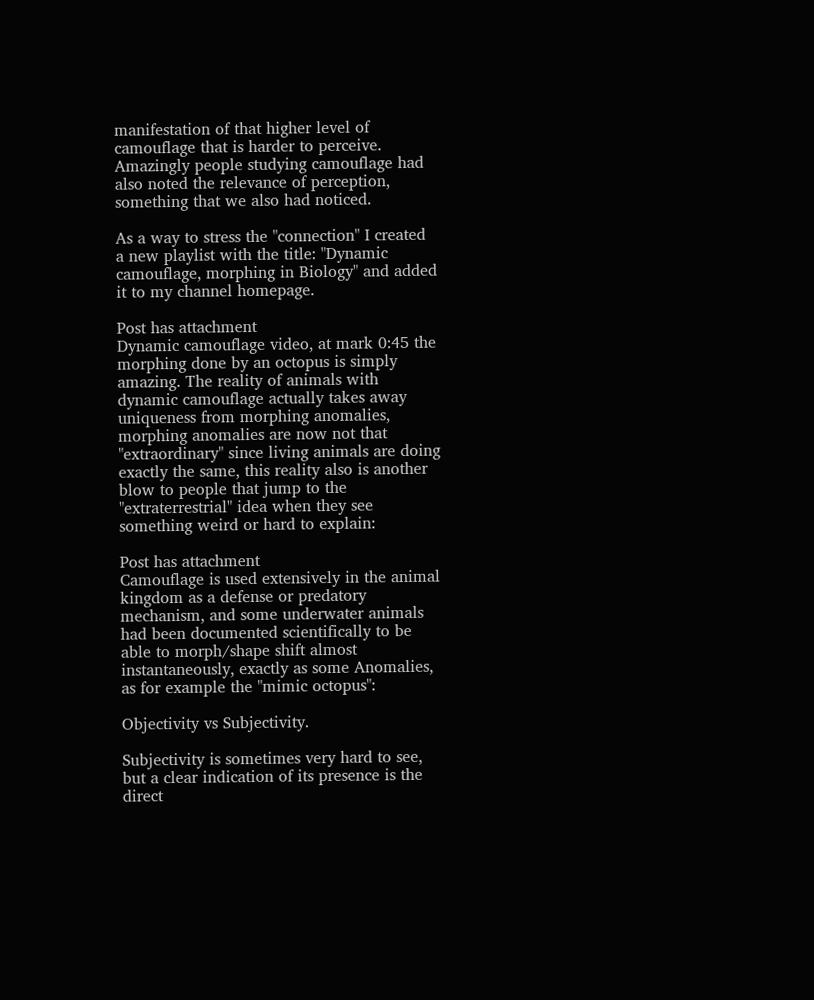manifestation of that higher level of camouflage that is harder to perceive. Amazingly people studying camouflage had also noted the relevance of perception, something that we also had noticed.

As a way to stress the "connection" I created a new playlist with the title: "Dynamic camouflage, morphing in Biology" and added it to my channel homepage.

Post has attachment
Dynamic camouflage video, at mark 0:45 the morphing done by an octopus is simply amazing. The reality of animals with dynamic camouflage actually takes away uniqueness from morphing anomalies, morphing anomalies are now not that "extraordinary" since living animals are doing exactly the same, this reality also is another blow to people that jump to the "extraterrestrial" idea when they see something weird or hard to explain:

Post has attachment
Camouflage is used extensively in the animal kingdom as a defense or predatory mechanism, and some underwater animals had been documented scientifically to be able to morph/shape shift almost instantaneously, exactly as some Anomalies, as for example the "mimic octopus":

Objectivity vs Subjectivity.

Subjectivity is sometimes very hard to see, but a clear indication of its presence is the direct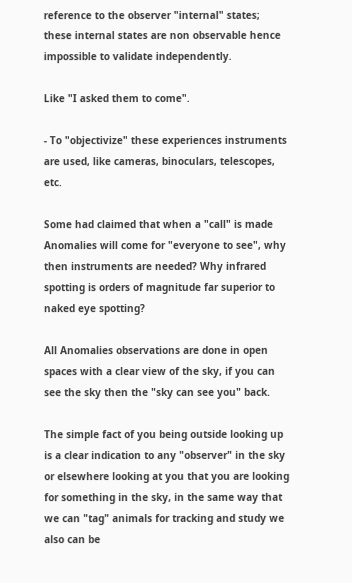reference to the observer "internal" states; these internal states are non observable hence impossible to validate independently.

Like "I asked them to come".

- To "objectivize" these experiences instruments are used, like cameras, binoculars, telescopes, etc.

Some had claimed that when a "call" is made Anomalies will come for "everyone to see", why then instruments are needed? Why infrared spotting is orders of magnitude far superior to naked eye spotting?

All Anomalies observations are done in open spaces with a clear view of the sky, if you can see the sky then the "sky can see you" back.

The simple fact of you being outside looking up is a clear indication to any "observer" in the sky or elsewhere looking at you that you are looking for something in the sky, in the same way that we can "tag" animals for tracking and study we also can be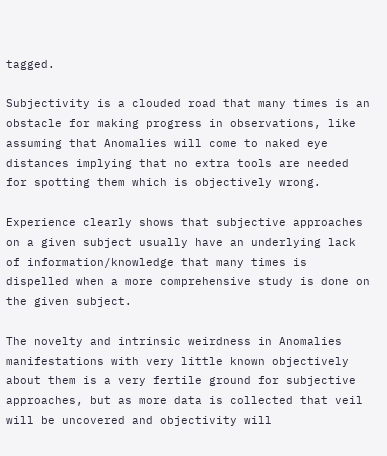tagged.

Subjectivity is a clouded road that many times is an obstacle for making progress in observations, like assuming that Anomalies will come to naked eye distances implying that no extra tools are needed for spotting them which is objectively wrong.

Experience clearly shows that subjective approaches on a given subject usually have an underlying lack of information/knowledge that many times is dispelled when a more comprehensive study is done on the given subject.

The novelty and intrinsic weirdness in Anomalies manifestations with very little known objectively about them is a very fertile ground for subjective approaches, but as more data is collected that veil will be uncovered and objectivity will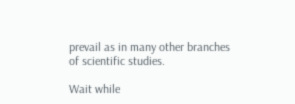prevail as in many other branches of scientific studies.

Wait while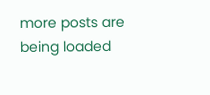more posts are being loaded